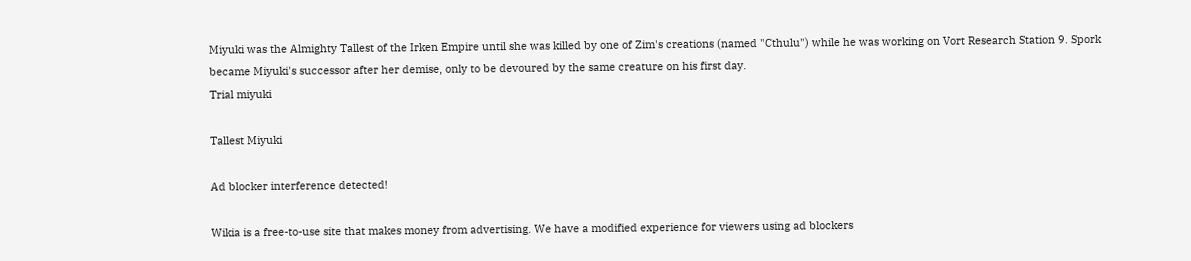Miyuki was the Almighty Tallest of the Irken Empire until she was killed by one of Zim's creations (named "Cthulu") while he was working on Vort Research Station 9. Spork became Miyuki's successor after her demise, only to be devoured by the same creature on his first day.
Trial miyuki

Tallest Miyuki

Ad blocker interference detected!

Wikia is a free-to-use site that makes money from advertising. We have a modified experience for viewers using ad blockers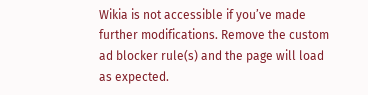Wikia is not accessible if you’ve made further modifications. Remove the custom ad blocker rule(s) and the page will load as expected.